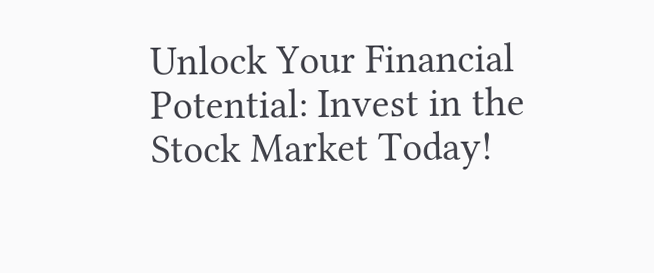Unlock Your Financial Potential: Invest in the Stock Market Today!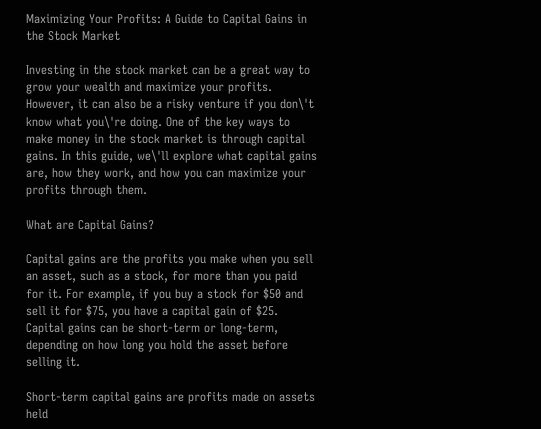Maximizing Your Profits: A Guide to Capital Gains in the Stock Market

Investing in the stock market can be a great way to grow your wealth and maximize your profits. However, it can also be a risky venture if you don\'t know what you\'re doing. One of the key ways to make money in the stock market is through capital gains. In this guide, we\'ll explore what capital gains are, how they work, and how you can maximize your profits through them.

What are Capital Gains?

Capital gains are the profits you make when you sell an asset, such as a stock, for more than you paid for it. For example, if you buy a stock for $50 and sell it for $75, you have a capital gain of $25. Capital gains can be short-term or long-term, depending on how long you hold the asset before selling it.

Short-term capital gains are profits made on assets held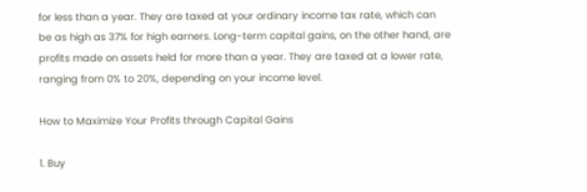for less than a year. They are taxed at your ordinary income tax rate, which can be as high as 37% for high earners. Long-term capital gains, on the other hand, are profits made on assets held for more than a year. They are taxed at a lower rate, ranging from 0% to 20%, depending on your income level.

How to Maximize Your Profits through Capital Gains

1. Buy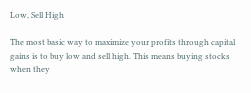Low, Sell High

The most basic way to maximize your profits through capital gains is to buy low and sell high. This means buying stocks when they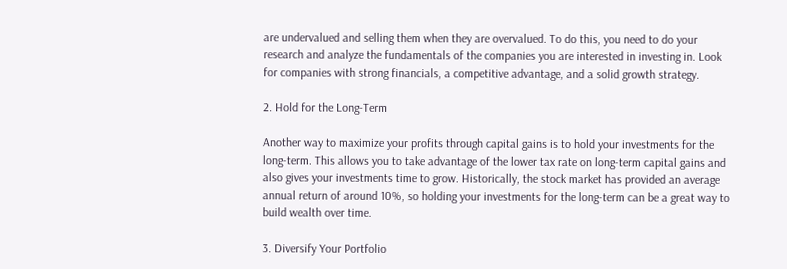are undervalued and selling them when they are overvalued. To do this, you need to do your research and analyze the fundamentals of the companies you are interested in investing in. Look for companies with strong financials, a competitive advantage, and a solid growth strategy.

2. Hold for the Long-Term

Another way to maximize your profits through capital gains is to hold your investments for the long-term. This allows you to take advantage of the lower tax rate on long-term capital gains and also gives your investments time to grow. Historically, the stock market has provided an average annual return of around 10%, so holding your investments for the long-term can be a great way to build wealth over time.

3. Diversify Your Portfolio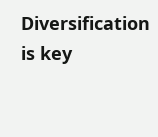Diversification is key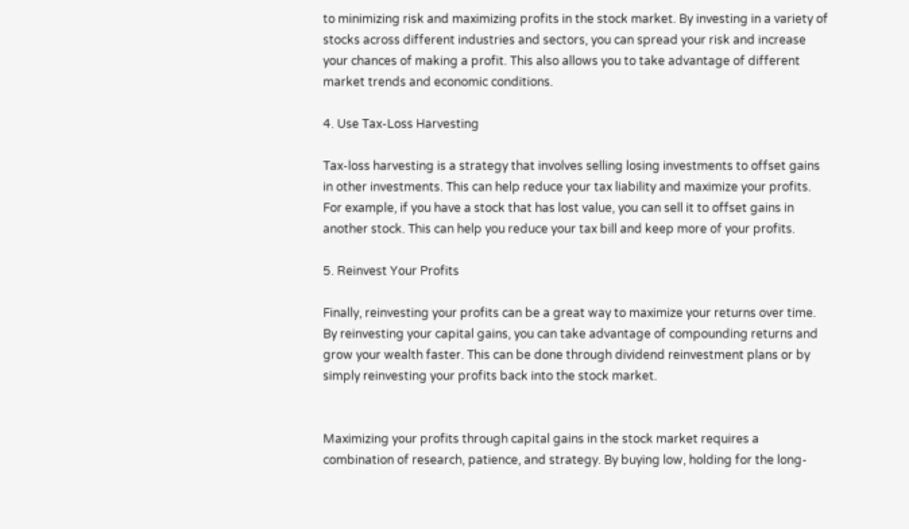to minimizing risk and maximizing profits in the stock market. By investing in a variety of stocks across different industries and sectors, you can spread your risk and increase your chances of making a profit. This also allows you to take advantage of different market trends and economic conditions.

4. Use Tax-Loss Harvesting

Tax-loss harvesting is a strategy that involves selling losing investments to offset gains in other investments. This can help reduce your tax liability and maximize your profits. For example, if you have a stock that has lost value, you can sell it to offset gains in another stock. This can help you reduce your tax bill and keep more of your profits.

5. Reinvest Your Profits

Finally, reinvesting your profits can be a great way to maximize your returns over time. By reinvesting your capital gains, you can take advantage of compounding returns and grow your wealth faster. This can be done through dividend reinvestment plans or by simply reinvesting your profits back into the stock market.


Maximizing your profits through capital gains in the stock market requires a combination of research, patience, and strategy. By buying low, holding for the long-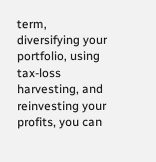term, diversifying your portfolio, using tax-loss harvesting, and reinvesting your profits, you can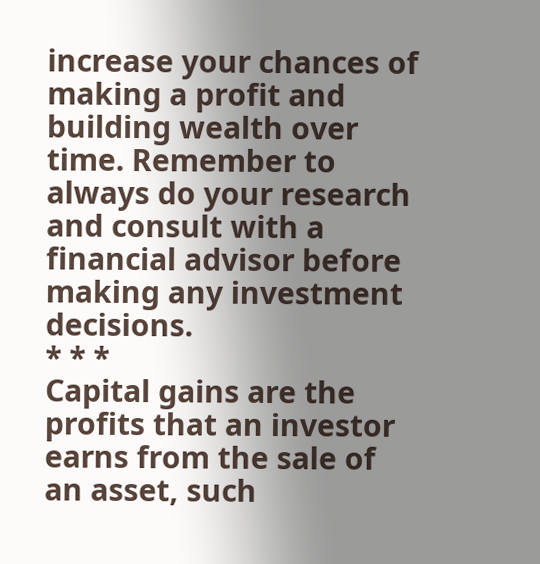increase your chances of making a profit and building wealth over time. Remember to always do your research and consult with a financial advisor before making any investment decisions.
* * *
Capital gains are the profits that an investor earns from the sale of an asset, such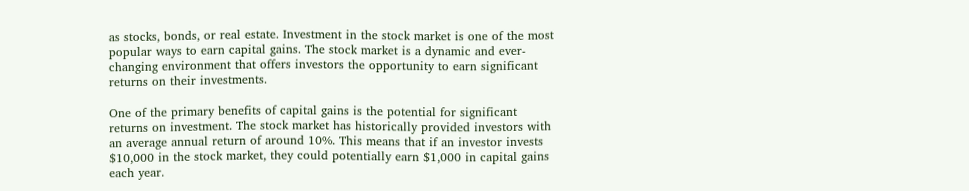as stocks, bonds, or real estate. Investment in the stock market is one of the most popular ways to earn capital gains. The stock market is a dynamic and ever-changing environment that offers investors the opportunity to earn significant returns on their investments.

One of the primary benefits of capital gains is the potential for significant returns on investment. The stock market has historically provided investors with an average annual return of around 10%. This means that if an investor invests $10,000 in the stock market, they could potentially earn $1,000 in capital gains each year.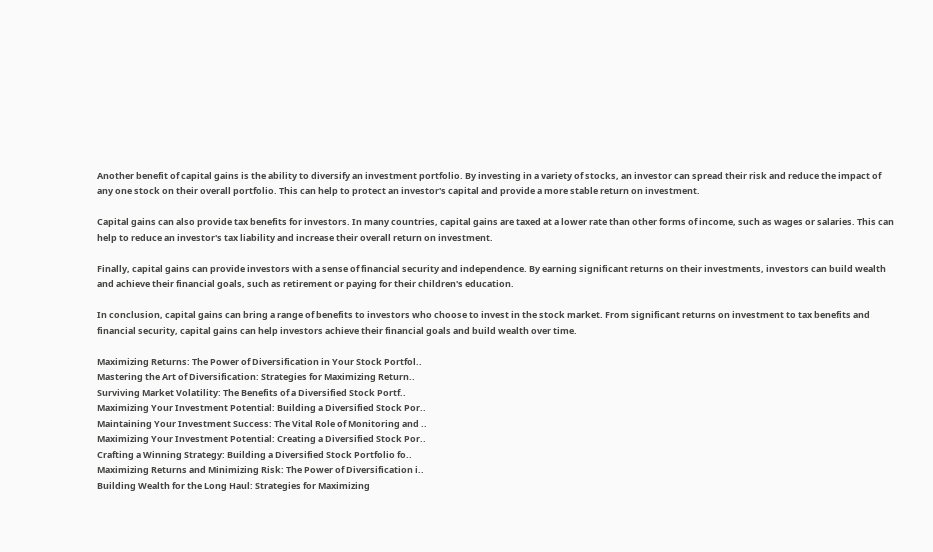Another benefit of capital gains is the ability to diversify an investment portfolio. By investing in a variety of stocks, an investor can spread their risk and reduce the impact of any one stock on their overall portfolio. This can help to protect an investor's capital and provide a more stable return on investment.

Capital gains can also provide tax benefits for investors. In many countries, capital gains are taxed at a lower rate than other forms of income, such as wages or salaries. This can help to reduce an investor's tax liability and increase their overall return on investment.

Finally, capital gains can provide investors with a sense of financial security and independence. By earning significant returns on their investments, investors can build wealth and achieve their financial goals, such as retirement or paying for their children's education.

In conclusion, capital gains can bring a range of benefits to investors who choose to invest in the stock market. From significant returns on investment to tax benefits and financial security, capital gains can help investors achieve their financial goals and build wealth over time.

Maximizing Returns: The Power of Diversification in Your Stock Portfol..
Mastering the Art of Diversification: Strategies for Maximizing Return..
Surviving Market Volatility: The Benefits of a Diversified Stock Portf..
Maximizing Your Investment Potential: Building a Diversified Stock Por..
Maintaining Your Investment Success: The Vital Role of Monitoring and ..
Maximizing Your Investment Potential: Creating a Diversified Stock Por..
Crafting a Winning Strategy: Building a Diversified Stock Portfolio fo..
Maximizing Returns and Minimizing Risk: The Power of Diversification i..
Building Wealth for the Long Haul: Strategies for Maximizing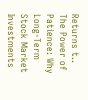Returns t..
The Power of Patience: Why Long-Term Stock Market Investments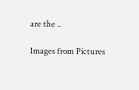are the ..

Images from Pictures